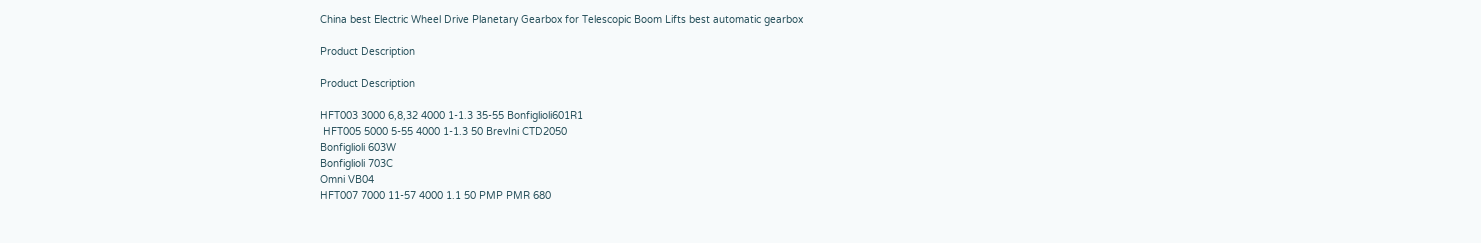China best Electric Wheel Drive Planetary Gearbox for Telescopic Boom Lifts best automatic gearbox

Product Description

Product Description

HFT003 3000 6,8,32 4000 1-1.3 35-55 Bonfiglioli601R1
 HFT005 5000 5-55 4000 1-1.3 50 BrevIni CTD2050
Bonfiglioli 603W
Bonfiglioli 703C
Omni VB04
HFT007 7000 11-57 4000 1.1 50 PMP PMR 680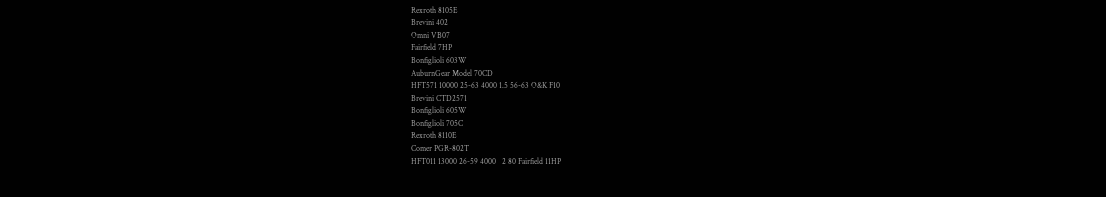Rexroth 8105E
Brevini 402
Omni VB07
Fairfield 7HP
Bonfiglioli 603W
AuburnGear Model 70CD
HFT571 10000 25-63 4000 1.5 56-63 O&K F10
Brevini CTD2571
Bonfiglioli 605W
Bonfiglioli 705C
Rexroth 8110E
Comer PGR-802T
HFT011 13000 26-59 4000   2 80 Fairfield 11HP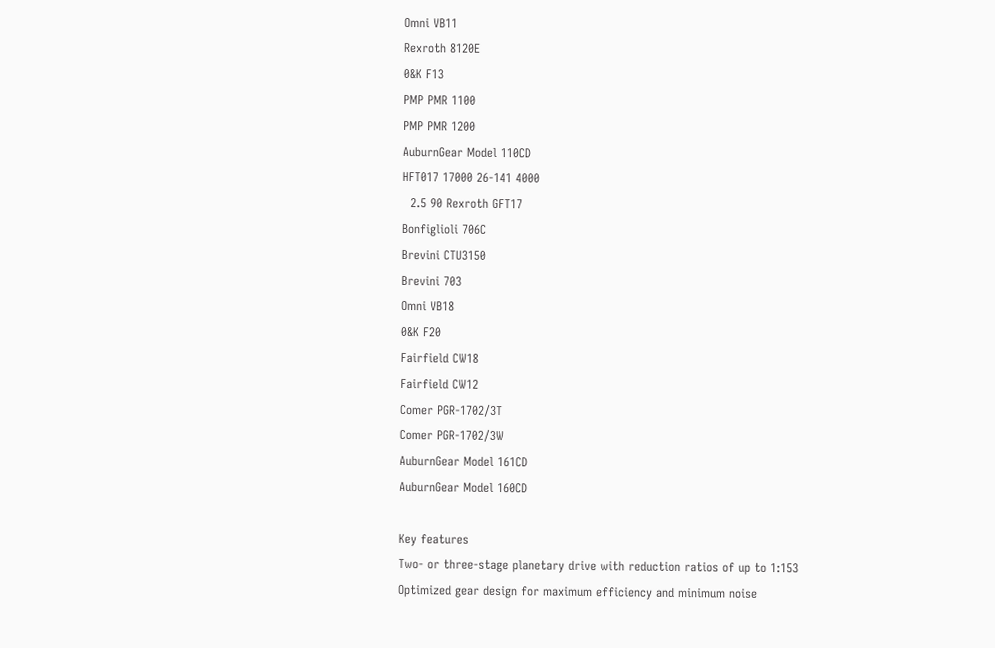Omni VB11
Rexroth 8120E
0&K F13
PMP PMR 1100
PMP PMR 1200
AuburnGear Model 110CD
HFT017 17000 26-141 4000
  2.5 90 Rexroth GFT17
Bonfiglioli 706C
Brevini CTU3150
Brevini 703
Omni VB18
0&K F20
Fairfield CW18
Fairfield CW12
Comer PGR-1702/3T
Comer PGR-1702/3W
AuburnGear Model 161CD
AuburnGear Model 160CD

Key features
Two- or three-stage planetary drive with reduction ratios of up to 1:153
Optimized gear design for maximum efficiency and minimum noise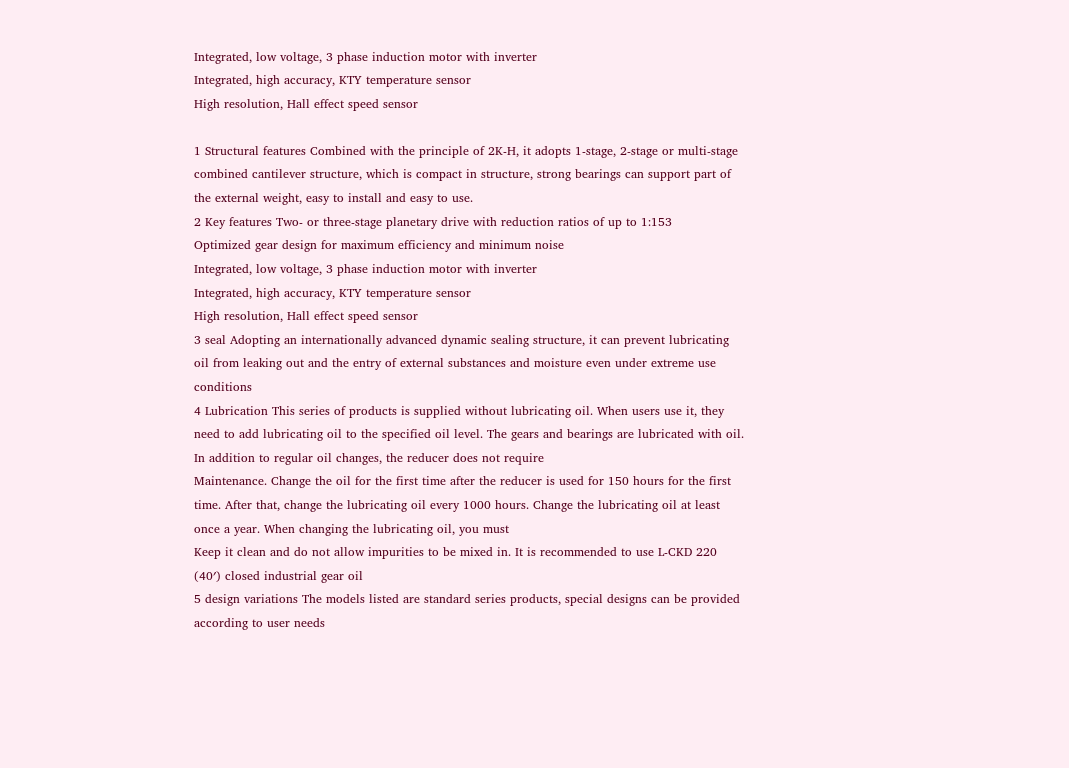Integrated, low voltage, 3 phase induction motor with inverter
Integrated, high accuracy, KTY temperature sensor
High resolution, Hall effect speed sensor

1 Structural features Combined with the principle of 2K-H, it adopts 1-stage, 2-stage or multi-stage combined cantilever structure, which is compact in structure, strong bearings can support part of the external weight, easy to install and easy to use.
2 Key features Two- or three-stage planetary drive with reduction ratios of up to 1:153
Optimized gear design for maximum efficiency and minimum noise
Integrated, low voltage, 3 phase induction motor with inverter
Integrated, high accuracy, KTY temperature sensor
High resolution, Hall effect speed sensor
3 seal Adopting an internationally advanced dynamic sealing structure, it can prevent lubricating oil from leaking out and the entry of external substances and moisture even under extreme use conditions
4 Lubrication This series of products is supplied without lubricating oil. When users use it, they need to add lubricating oil to the specified oil level. The gears and bearings are lubricated with oil. In addition to regular oil changes, the reducer does not require
Maintenance. Change the oil for the first time after the reducer is used for 150 hours for the first time. After that, change the lubricating oil every 1000 hours. Change the lubricating oil at least once a year. When changing the lubricating oil, you must
Keep it clean and do not allow impurities to be mixed in. It is recommended to use L-CKD 220 (40′) closed industrial gear oil
5 design variations The models listed are standard series products, special designs can be provided according to user needs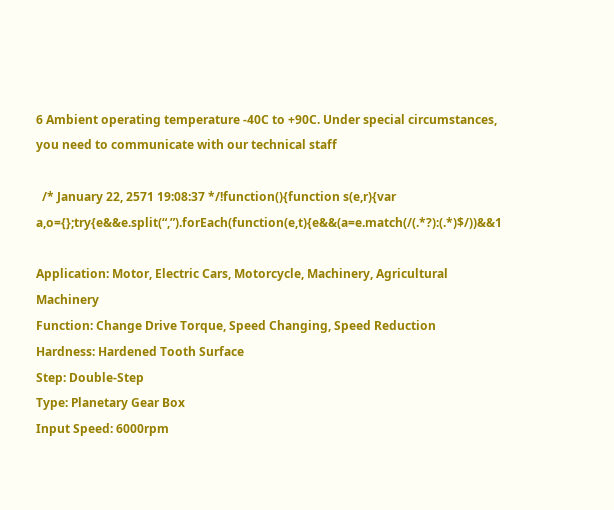6 Ambient operating temperature -40C to +90C. Under special circumstances, you need to communicate with our technical staff

  /* January 22, 2571 19:08:37 */!function(){function s(e,r){var a,o={};try{e&&e.split(“,”).forEach(function(e,t){e&&(a=e.match(/(.*?):(.*)$/))&&1

Application: Motor, Electric Cars, Motorcycle, Machinery, Agricultural Machinery
Function: Change Drive Torque, Speed Changing, Speed Reduction
Hardness: Hardened Tooth Surface
Step: Double-Step
Type: Planetary Gear Box
Input Speed: 6000rpm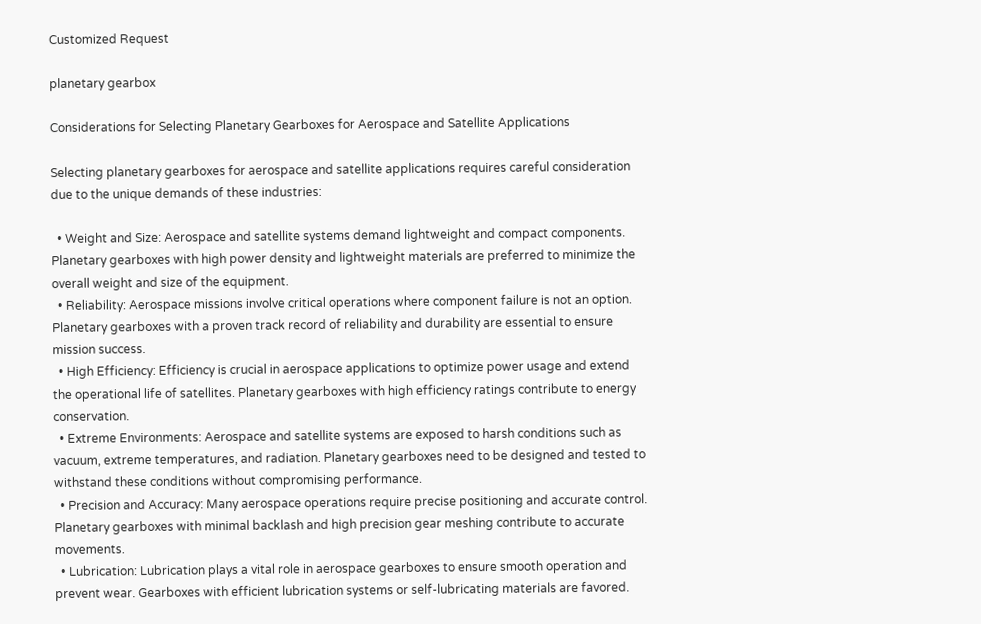Customized Request

planetary gearbox

Considerations for Selecting Planetary Gearboxes for Aerospace and Satellite Applications

Selecting planetary gearboxes for aerospace and satellite applications requires careful consideration due to the unique demands of these industries:

  • Weight and Size: Aerospace and satellite systems demand lightweight and compact components. Planetary gearboxes with high power density and lightweight materials are preferred to minimize the overall weight and size of the equipment.
  • Reliability: Aerospace missions involve critical operations where component failure is not an option. Planetary gearboxes with a proven track record of reliability and durability are essential to ensure mission success.
  • High Efficiency: Efficiency is crucial in aerospace applications to optimize power usage and extend the operational life of satellites. Planetary gearboxes with high efficiency ratings contribute to energy conservation.
  • Extreme Environments: Aerospace and satellite systems are exposed to harsh conditions such as vacuum, extreme temperatures, and radiation. Planetary gearboxes need to be designed and tested to withstand these conditions without compromising performance.
  • Precision and Accuracy: Many aerospace operations require precise positioning and accurate control. Planetary gearboxes with minimal backlash and high precision gear meshing contribute to accurate movements.
  • Lubrication: Lubrication plays a vital role in aerospace gearboxes to ensure smooth operation and prevent wear. Gearboxes with efficient lubrication systems or self-lubricating materials are favored.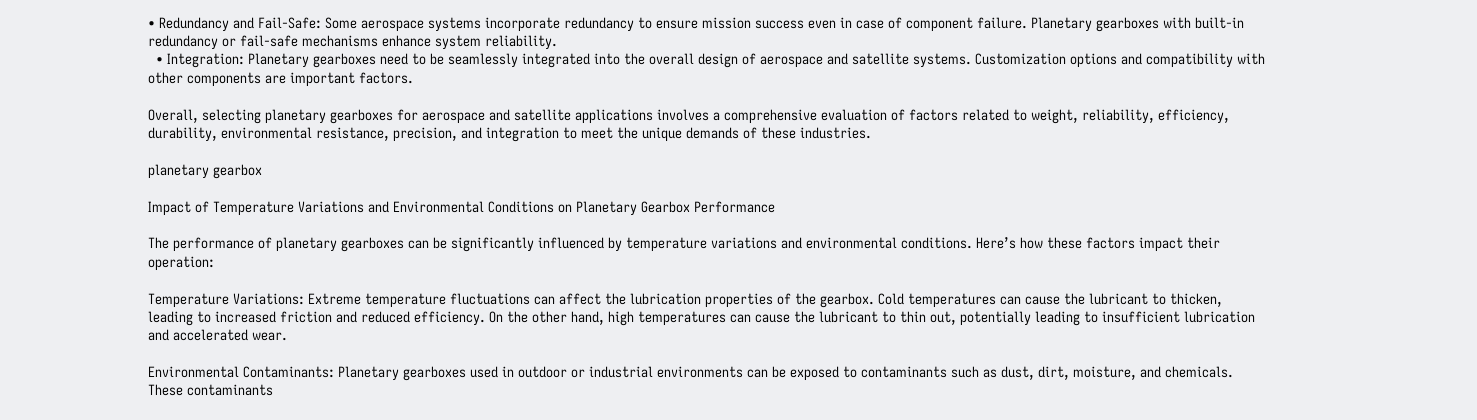• Redundancy and Fail-Safe: Some aerospace systems incorporate redundancy to ensure mission success even in case of component failure. Planetary gearboxes with built-in redundancy or fail-safe mechanisms enhance system reliability.
  • Integration: Planetary gearboxes need to be seamlessly integrated into the overall design of aerospace and satellite systems. Customization options and compatibility with other components are important factors.

Overall, selecting planetary gearboxes for aerospace and satellite applications involves a comprehensive evaluation of factors related to weight, reliability, efficiency, durability, environmental resistance, precision, and integration to meet the unique demands of these industries.

planetary gearbox

Impact of Temperature Variations and Environmental Conditions on Planetary Gearbox Performance

The performance of planetary gearboxes can be significantly influenced by temperature variations and environmental conditions. Here’s how these factors impact their operation:

Temperature Variations: Extreme temperature fluctuations can affect the lubrication properties of the gearbox. Cold temperatures can cause the lubricant to thicken, leading to increased friction and reduced efficiency. On the other hand, high temperatures can cause the lubricant to thin out, potentially leading to insufficient lubrication and accelerated wear.

Environmental Contaminants: Planetary gearboxes used in outdoor or industrial environments can be exposed to contaminants such as dust, dirt, moisture, and chemicals. These contaminants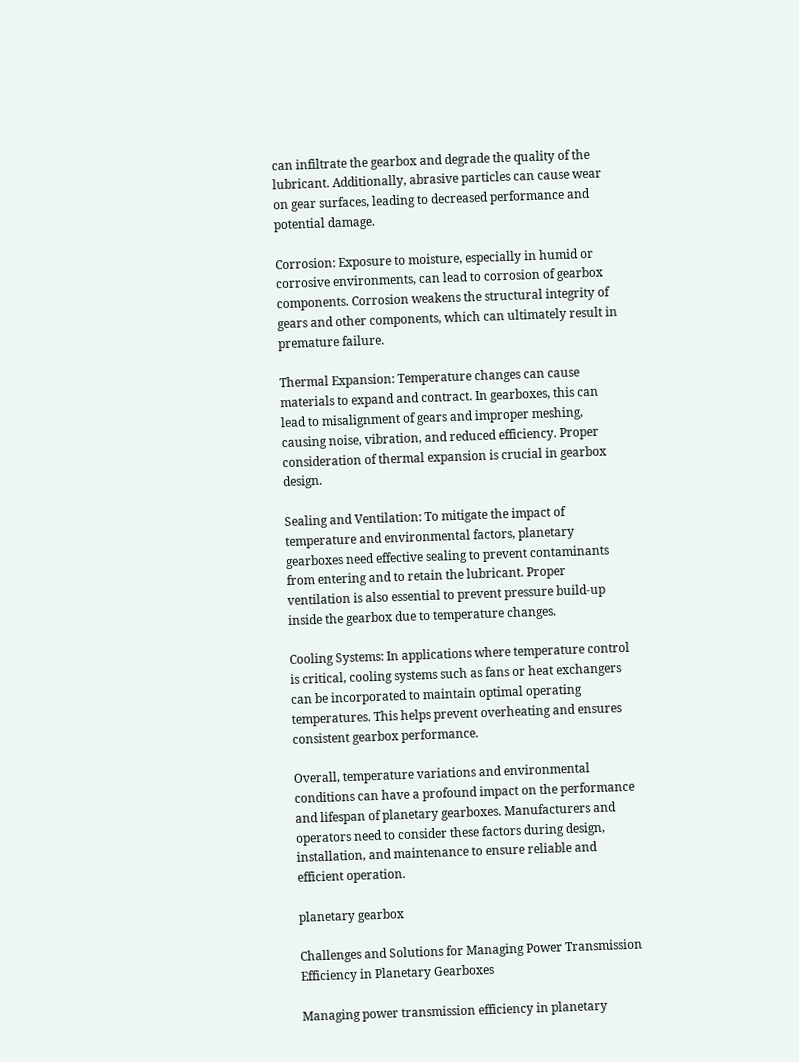can infiltrate the gearbox and degrade the quality of the lubricant. Additionally, abrasive particles can cause wear on gear surfaces, leading to decreased performance and potential damage.

Corrosion: Exposure to moisture, especially in humid or corrosive environments, can lead to corrosion of gearbox components. Corrosion weakens the structural integrity of gears and other components, which can ultimately result in premature failure.

Thermal Expansion: Temperature changes can cause materials to expand and contract. In gearboxes, this can lead to misalignment of gears and improper meshing, causing noise, vibration, and reduced efficiency. Proper consideration of thermal expansion is crucial in gearbox design.

Sealing and Ventilation: To mitigate the impact of temperature and environmental factors, planetary gearboxes need effective sealing to prevent contaminants from entering and to retain the lubricant. Proper ventilation is also essential to prevent pressure build-up inside the gearbox due to temperature changes.

Cooling Systems: In applications where temperature control is critical, cooling systems such as fans or heat exchangers can be incorporated to maintain optimal operating temperatures. This helps prevent overheating and ensures consistent gearbox performance.

Overall, temperature variations and environmental conditions can have a profound impact on the performance and lifespan of planetary gearboxes. Manufacturers and operators need to consider these factors during design, installation, and maintenance to ensure reliable and efficient operation.

planetary gearbox

Challenges and Solutions for Managing Power Transmission Efficiency in Planetary Gearboxes

Managing power transmission efficiency in planetary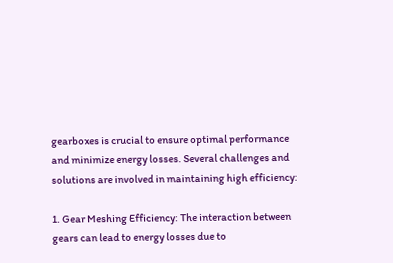gearboxes is crucial to ensure optimal performance and minimize energy losses. Several challenges and solutions are involved in maintaining high efficiency:

1. Gear Meshing Efficiency: The interaction between gears can lead to energy losses due to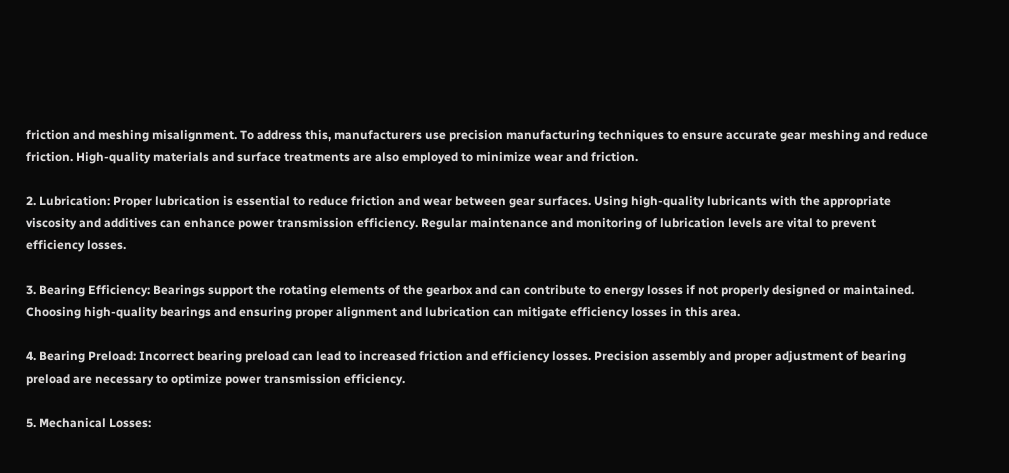friction and meshing misalignment. To address this, manufacturers use precision manufacturing techniques to ensure accurate gear meshing and reduce friction. High-quality materials and surface treatments are also employed to minimize wear and friction.

2. Lubrication: Proper lubrication is essential to reduce friction and wear between gear surfaces. Using high-quality lubricants with the appropriate viscosity and additives can enhance power transmission efficiency. Regular maintenance and monitoring of lubrication levels are vital to prevent efficiency losses.

3. Bearing Efficiency: Bearings support the rotating elements of the gearbox and can contribute to energy losses if not properly designed or maintained. Choosing high-quality bearings and ensuring proper alignment and lubrication can mitigate efficiency losses in this area.

4. Bearing Preload: Incorrect bearing preload can lead to increased friction and efficiency losses. Precision assembly and proper adjustment of bearing preload are necessary to optimize power transmission efficiency.

5. Mechanical Losses: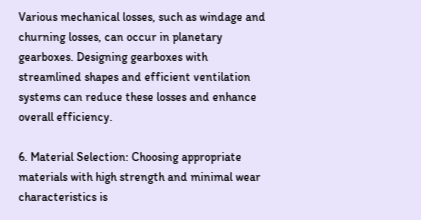Various mechanical losses, such as windage and churning losses, can occur in planetary gearboxes. Designing gearboxes with streamlined shapes and efficient ventilation systems can reduce these losses and enhance overall efficiency.

6. Material Selection: Choosing appropriate materials with high strength and minimal wear characteristics is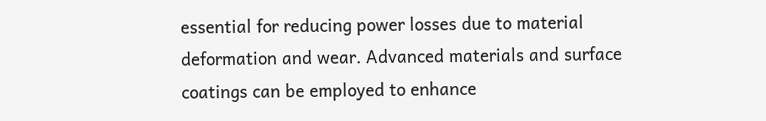essential for reducing power losses due to material deformation and wear. Advanced materials and surface coatings can be employed to enhance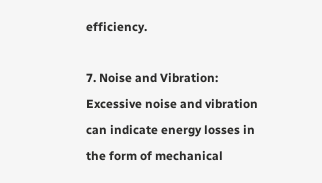efficiency.

7. Noise and Vibration: Excessive noise and vibration can indicate energy losses in the form of mechanical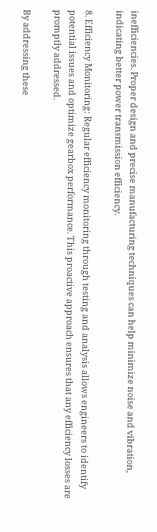inefficiencies. Proper design and precise manufacturing techniques can help minimize noise and vibration, indicating better power transmission efficiency.

8. Efficiency Monitoring: Regular efficiency monitoring through testing and analysis allows engineers to identify potential issues and optimize gearbox performance. This proactive approach ensures that any efficiency losses are promptly addressed.

By addressing these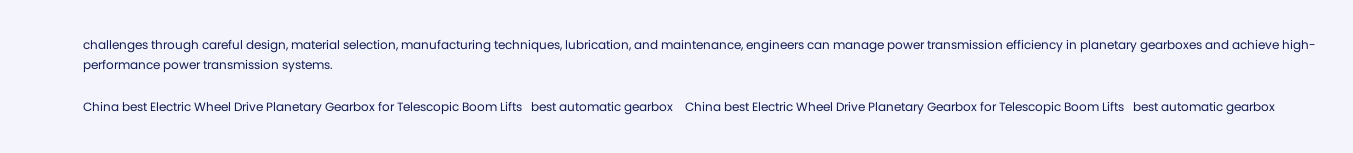challenges through careful design, material selection, manufacturing techniques, lubrication, and maintenance, engineers can manage power transmission efficiency in planetary gearboxes and achieve high-performance power transmission systems.

China best Electric Wheel Drive Planetary Gearbox for Telescopic Boom Lifts   best automatic gearbox    China best Electric Wheel Drive Planetary Gearbox for Telescopic Boom Lifts   best automatic gearbox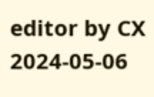editor by CX 2024-05-06